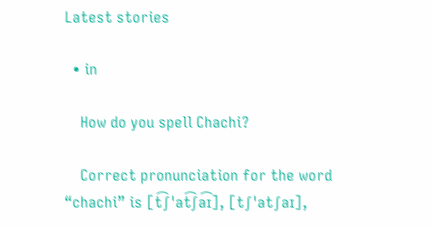Latest stories

  • in

    How do you spell Chachi?

    Correct pronunciation for the word “chachi” is [t͡ʃˈat͡ʃa͡ɪ], [tʃˈatʃaɪ],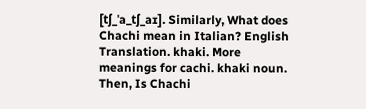[tʃ_ˈa_tʃ_aɪ]. Similarly, What does Chachi mean in Italian? English Translation. khaki. More meanings for cachi. khaki noun. Then, Is Chachi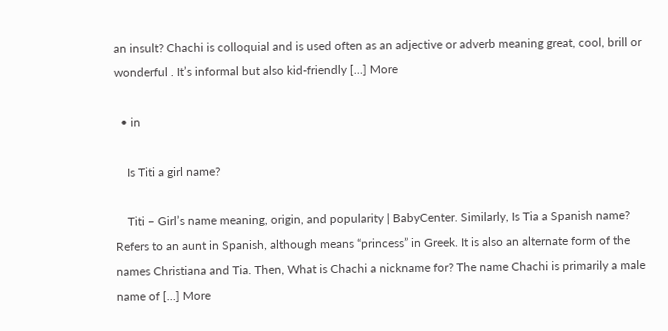an insult? Chachi is colloquial and is used often as an adjective or adverb meaning great, cool, brill or wonderful . It’s informal but also kid-friendly […] More

  • in

    Is Titi a girl name?

    Titi – Girl’s name meaning, origin, and popularity | BabyCenter. Similarly, Is Tia a Spanish name? Refers to an aunt in Spanish, although means “princess” in Greek. It is also an alternate form of the names Christiana and Tia. Then, What is Chachi a nickname for? The name Chachi is primarily a male name of […] More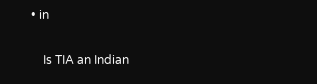• in

    Is TIA an Indian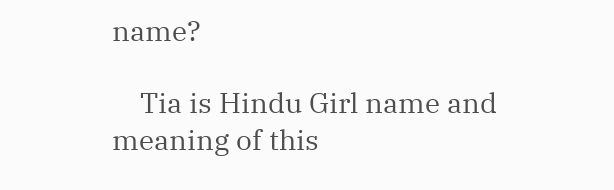name?

    Tia is Hindu Girl name and meaning of this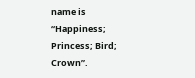name is “Happiness; Princess; Bird; Crown”.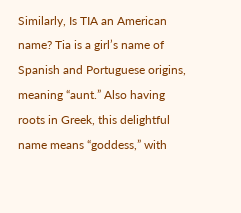Similarly, Is TIA an American name? Tia is a girl’s name of Spanish and Portuguese origins, meaning “aunt.” Also having roots in Greek, this delightful name means “goddess,” with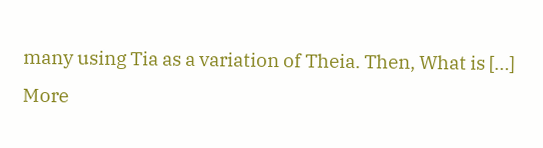many using Tia as a variation of Theia. Then, What is […] More